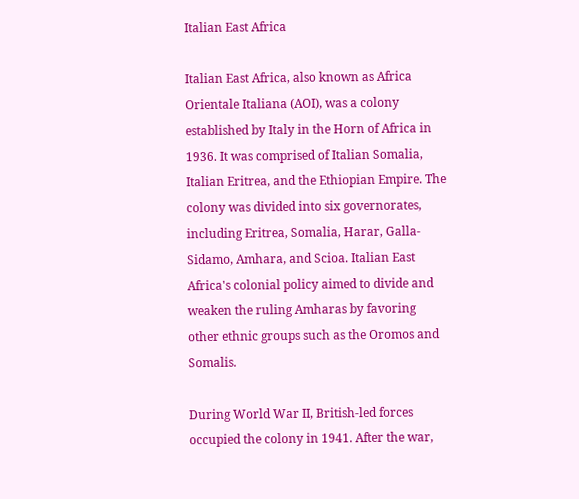Italian East Africa

Italian East Africa, also known as Africa Orientale Italiana (AOI), was a colony established by Italy in the Horn of Africa in 1936. It was comprised of Italian Somalia, Italian Eritrea, and the Ethiopian Empire. The colony was divided into six governorates, including Eritrea, Somalia, Harar, Galla-Sidamo, Amhara, and Scioa. Italian East Africa's colonial policy aimed to divide and weaken the ruling Amharas by favoring other ethnic groups such as the Oromos and Somalis.

During World War II, British-led forces occupied the colony in 1941. After the war,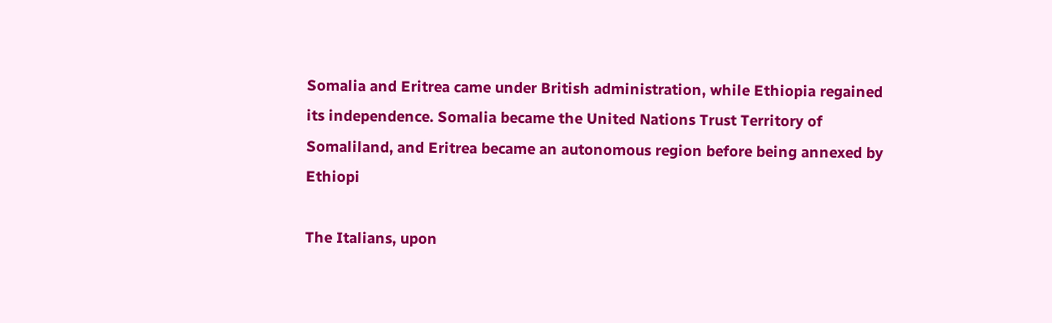Somalia and Eritrea came under British administration, while Ethiopia regained its independence. Somalia became the United Nations Trust Territory of Somaliland, and Eritrea became an autonomous region before being annexed by Ethiopi

The Italians, upon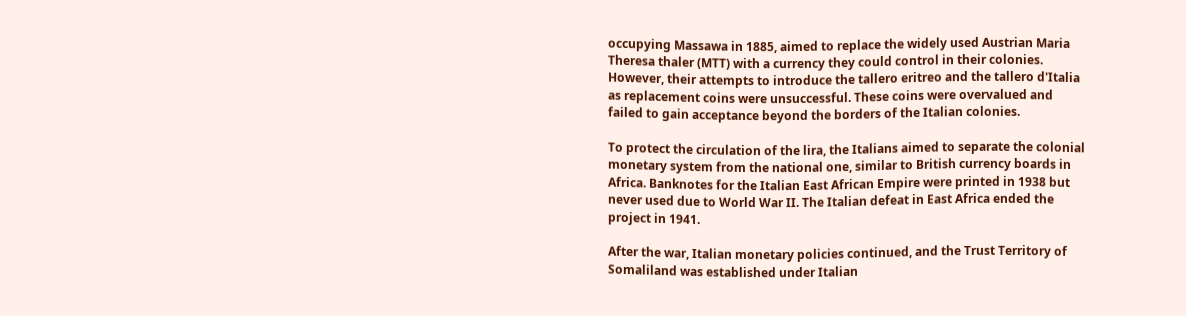occupying Massawa in 1885, aimed to replace the widely used Austrian Maria Theresa thaler (MTT) with a currency they could control in their colonies. However, their attempts to introduce the tallero eritreo and the tallero d'Italia as replacement coins were unsuccessful. These coins were overvalued and failed to gain acceptance beyond the borders of the Italian colonies.

To protect the circulation of the lira, the Italians aimed to separate the colonial monetary system from the national one, similar to British currency boards in Africa. Banknotes for the Italian East African Empire were printed in 1938 but never used due to World War II. The Italian defeat in East Africa ended the project in 1941.

After the war, Italian monetary policies continued, and the Trust Territory of Somaliland was established under Italian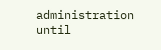administration until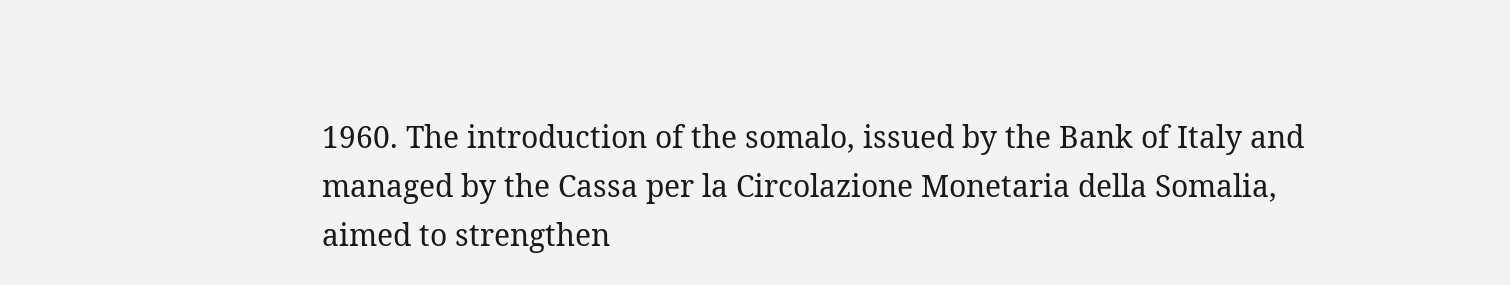1960. The introduction of the somalo, issued by the Bank of Italy and managed by the Cassa per la Circolazione Monetaria della Somalia, aimed to strengthen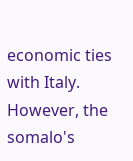economic ties with Italy. However, the somalo's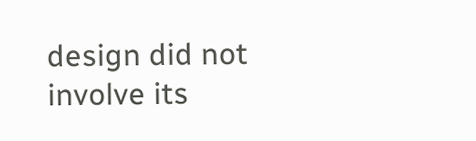design did not involve its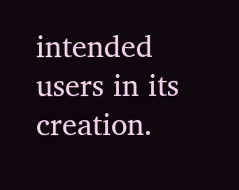intended users in its creation.